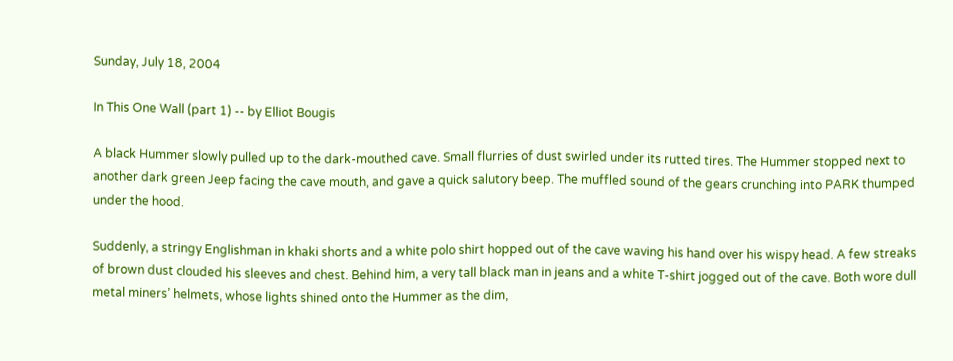Sunday, July 18, 2004

In This One Wall (part 1) -- by Elliot Bougis

A black Hummer slowly pulled up to the dark-mouthed cave. Small flurries of dust swirled under its rutted tires. The Hummer stopped next to another dark green Jeep facing the cave mouth, and gave a quick salutory beep. The muffled sound of the gears crunching into PARK thumped under the hood.

Suddenly, a stringy Englishman in khaki shorts and a white polo shirt hopped out of the cave waving his hand over his wispy head. A few streaks of brown dust clouded his sleeves and chest. Behind him, a very tall black man in jeans and a white T-shirt jogged out of the cave. Both wore dull metal miners’ helmets, whose lights shined onto the Hummer as the dim,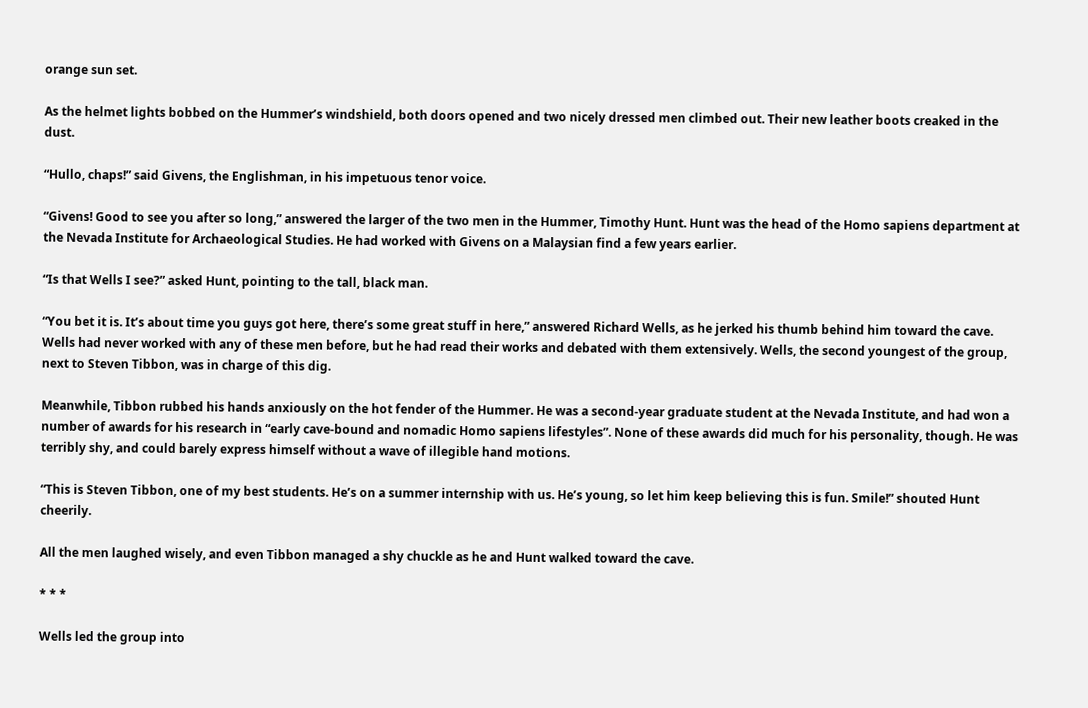orange sun set.

As the helmet lights bobbed on the Hummer’s windshield, both doors opened and two nicely dressed men climbed out. Their new leather boots creaked in the dust.

“Hullo, chaps!” said Givens, the Englishman, in his impetuous tenor voice.

“Givens! Good to see you after so long,” answered the larger of the two men in the Hummer, Timothy Hunt. Hunt was the head of the Homo sapiens department at the Nevada Institute for Archaeological Studies. He had worked with Givens on a Malaysian find a few years earlier.

“Is that Wells I see?” asked Hunt, pointing to the tall, black man.

“You bet it is. It’s about time you guys got here, there’s some great stuff in here,” answered Richard Wells, as he jerked his thumb behind him toward the cave. Wells had never worked with any of these men before, but he had read their works and debated with them extensively. Wells, the second youngest of the group, next to Steven Tibbon, was in charge of this dig.

Meanwhile, Tibbon rubbed his hands anxiously on the hot fender of the Hummer. He was a second-year graduate student at the Nevada Institute, and had won a number of awards for his research in “early cave-bound and nomadic Homo sapiens lifestyles”. None of these awards did much for his personality, though. He was terribly shy, and could barely express himself without a wave of illegible hand motions.

“This is Steven Tibbon, one of my best students. He’s on a summer internship with us. He’s young, so let him keep believing this is fun. Smile!” shouted Hunt cheerily.

All the men laughed wisely, and even Tibbon managed a shy chuckle as he and Hunt walked toward the cave.

* * *

Wells led the group into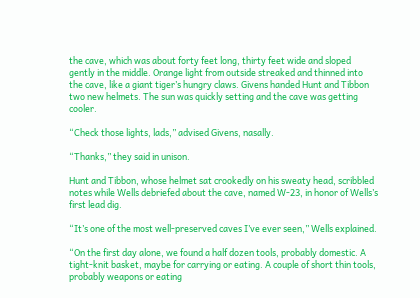the cave, which was about forty feet long, thirty feet wide and sloped gently in the middle. Orange light from outside streaked and thinned into the cave, like a giant tiger’s hungry claws. Givens handed Hunt and Tibbon two new helmets. The sun was quickly setting and the cave was getting cooler.

“Check those lights, lads,” advised Givens, nasally.

“Thanks,” they said in unison.

Hunt and Tibbon, whose helmet sat crookedly on his sweaty head, scribbled notes while Wells debriefed about the cave, named W-23, in honor of Wells’s first lead dig.

“It’s one of the most well-preserved caves I’ve ever seen,” Wells explained.

“On the first day alone, we found a half dozen tools, probably domestic. A tight-knit basket, maybe for carrying or eating. A couple of short thin tools, probably weapons or eating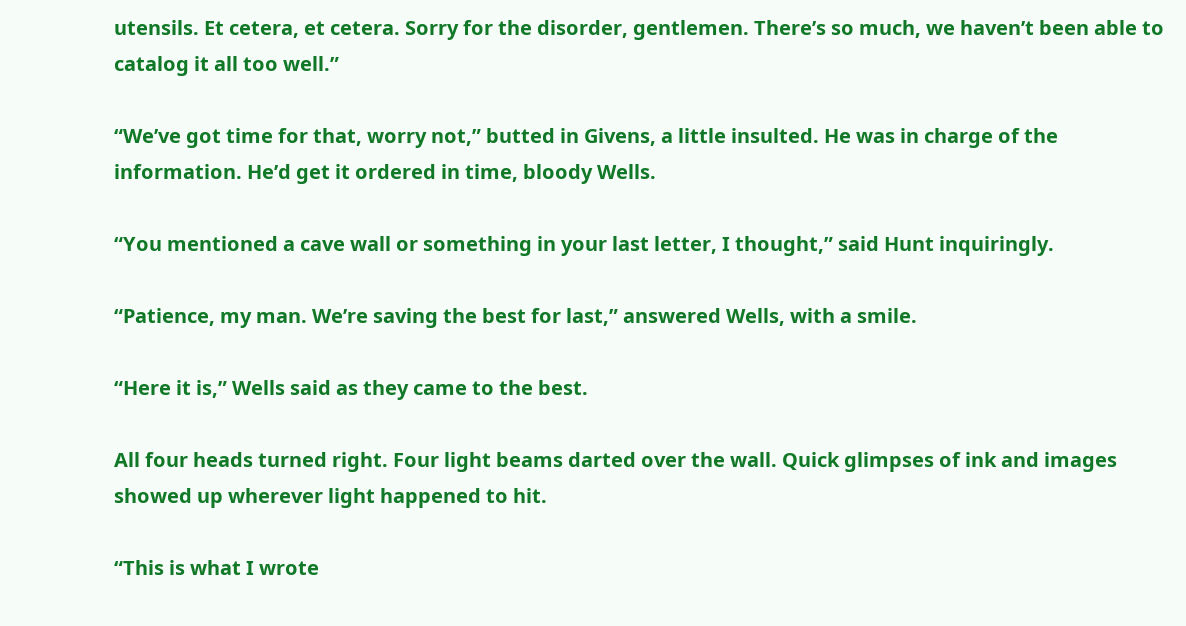utensils. Et cetera, et cetera. Sorry for the disorder, gentlemen. There’s so much, we haven’t been able to catalog it all too well.”

“We’ve got time for that, worry not,” butted in Givens, a little insulted. He was in charge of the information. He’d get it ordered in time, bloody Wells.

“You mentioned a cave wall or something in your last letter, I thought,” said Hunt inquiringly.

“Patience, my man. We’re saving the best for last,” answered Wells, with a smile.

“Here it is,” Wells said as they came to the best.

All four heads turned right. Four light beams darted over the wall. Quick glimpses of ink and images showed up wherever light happened to hit.

“This is what I wrote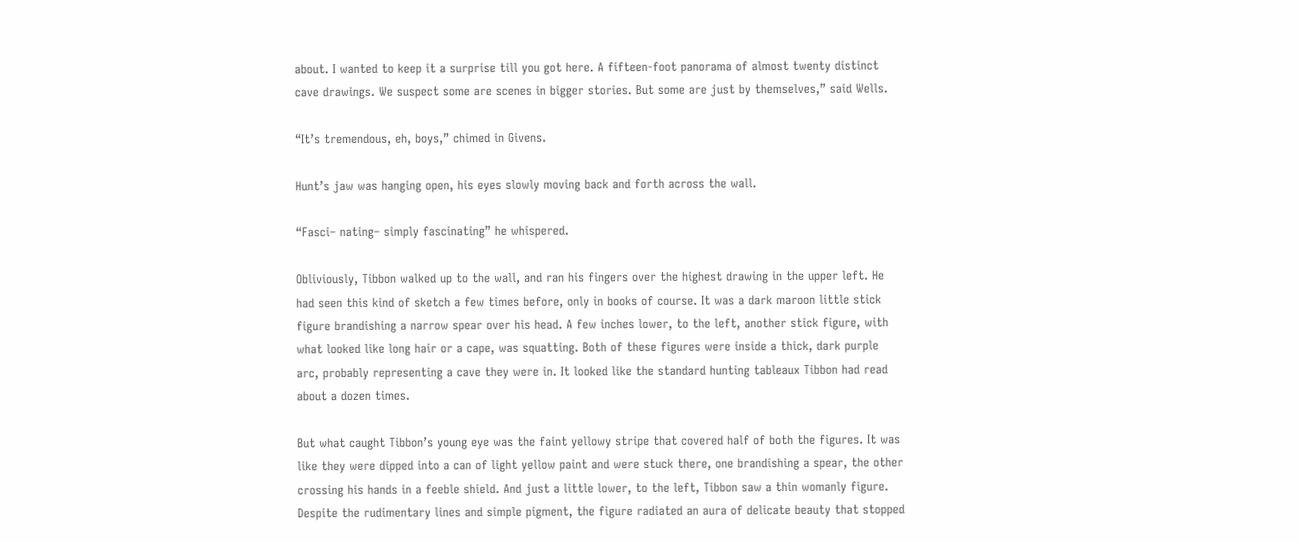about. I wanted to keep it a surprise till you got here. A fifteen-foot panorama of almost twenty distinct cave drawings. We suspect some are scenes in bigger stories. But some are just by themselves,” said Wells.

“It’s tremendous, eh, boys,” chimed in Givens.

Hunt’s jaw was hanging open, his eyes slowly moving back and forth across the wall.

“Fasci– nating– simply fascinating” he whispered.

Obliviously, Tibbon walked up to the wall, and ran his fingers over the highest drawing in the upper left. He had seen this kind of sketch a few times before, only in books of course. It was a dark maroon little stick figure brandishing a narrow spear over his head. A few inches lower, to the left, another stick figure, with what looked like long hair or a cape, was squatting. Both of these figures were inside a thick, dark purple arc, probably representing a cave they were in. It looked like the standard hunting tableaux Tibbon had read about a dozen times.

But what caught Tibbon’s young eye was the faint yellowy stripe that covered half of both the figures. It was like they were dipped into a can of light yellow paint and were stuck there, one brandishing a spear, the other crossing his hands in a feeble shield. And just a little lower, to the left, Tibbon saw a thin womanly figure. Despite the rudimentary lines and simple pigment, the figure radiated an aura of delicate beauty that stopped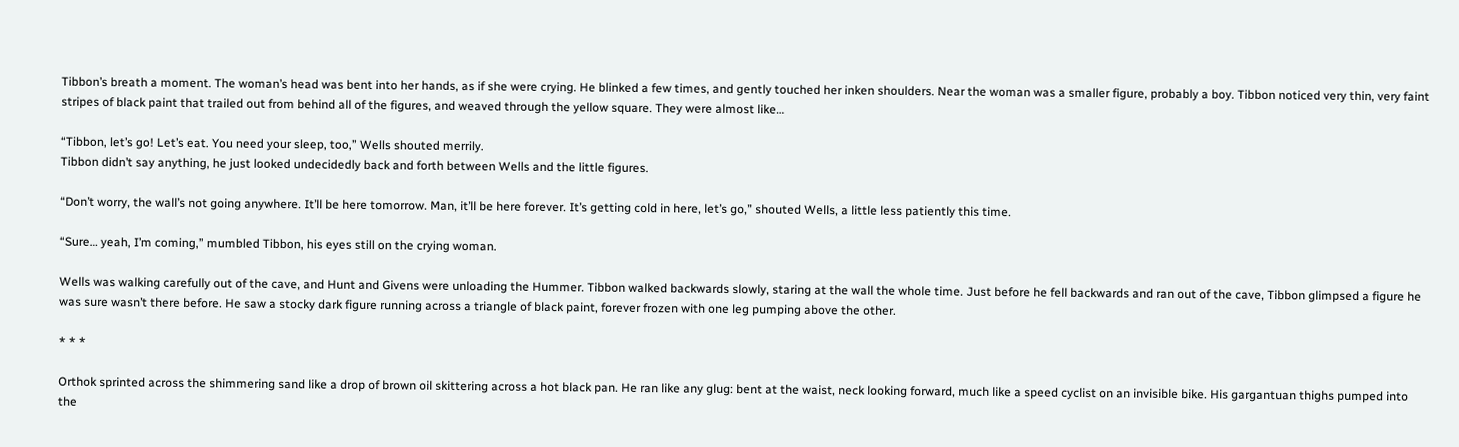Tibbon’s breath a moment. The woman’s head was bent into her hands, as if she were crying. He blinked a few times, and gently touched her inken shoulders. Near the woman was a smaller figure, probably a boy. Tibbon noticed very thin, very faint stripes of black paint that trailed out from behind all of the figures, and weaved through the yellow square. They were almost like…

“Tibbon, let’s go! Let’s eat. You need your sleep, too,” Wells shouted merrily.
Tibbon didn’t say anything, he just looked undecidedly back and forth between Wells and the little figures.

“Don’t worry, the wall’s not going anywhere. It’ll be here tomorrow. Man, it’ll be here forever. It’s getting cold in here, let’s go,” shouted Wells, a little less patiently this time.

“Sure… yeah, I’m coming,” mumbled Tibbon, his eyes still on the crying woman.

Wells was walking carefully out of the cave, and Hunt and Givens were unloading the Hummer. Tibbon walked backwards slowly, staring at the wall the whole time. Just before he fell backwards and ran out of the cave, Tibbon glimpsed a figure he was sure wasn’t there before. He saw a stocky dark figure running across a triangle of black paint, forever frozen with one leg pumping above the other.

* * *

Orthok sprinted across the shimmering sand like a drop of brown oil skittering across a hot black pan. He ran like any glug: bent at the waist, neck looking forward, much like a speed cyclist on an invisible bike. His gargantuan thighs pumped into the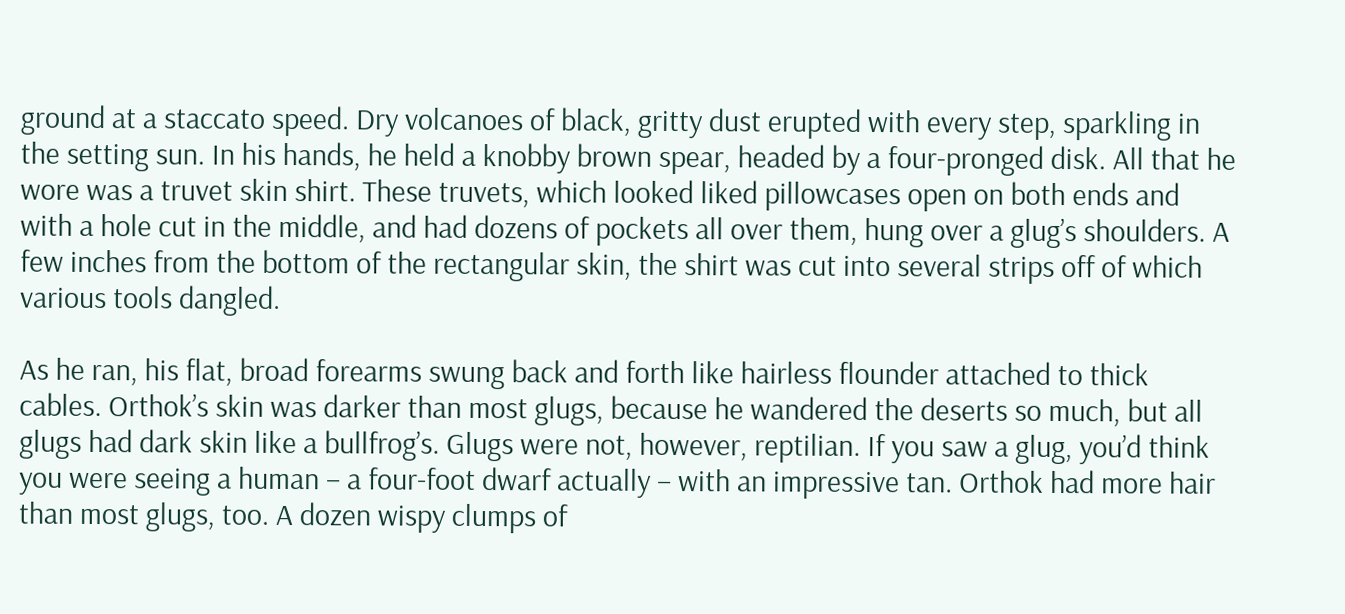ground at a staccato speed. Dry volcanoes of black, gritty dust erupted with every step, sparkling in the setting sun. In his hands, he held a knobby brown spear, headed by a four-pronged disk. All that he wore was a truvet skin shirt. These truvets, which looked liked pillowcases open on both ends and with a hole cut in the middle, and had dozens of pockets all over them, hung over a glug’s shoulders. A few inches from the bottom of the rectangular skin, the shirt was cut into several strips off of which various tools dangled.

As he ran, his flat, broad forearms swung back and forth like hairless flounder attached to thick cables. Orthok’s skin was darker than most glugs, because he wandered the deserts so much, but all glugs had dark skin like a bullfrog’s. Glugs were not, however, reptilian. If you saw a glug, you’d think you were seeing a human – a four-foot dwarf actually – with an impressive tan. Orthok had more hair than most glugs, too. A dozen wispy clumps of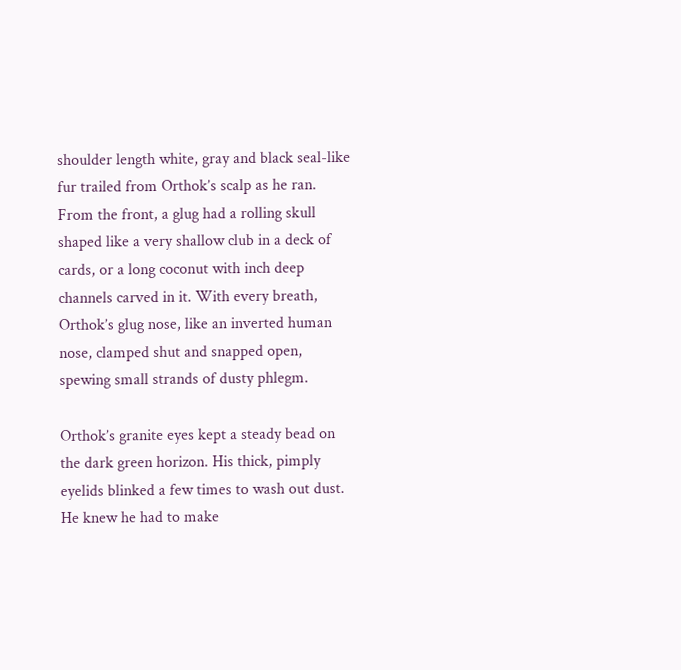shoulder length white, gray and black seal-like fur trailed from Orthok’s scalp as he ran. From the front, a glug had a rolling skull shaped like a very shallow club in a deck of cards, or a long coconut with inch deep channels carved in it. With every breath, Orthok’s glug nose, like an inverted human nose, clamped shut and snapped open, spewing small strands of dusty phlegm.

Orthok’s granite eyes kept a steady bead on the dark green horizon. His thick, pimply eyelids blinked a few times to wash out dust. He knew he had to make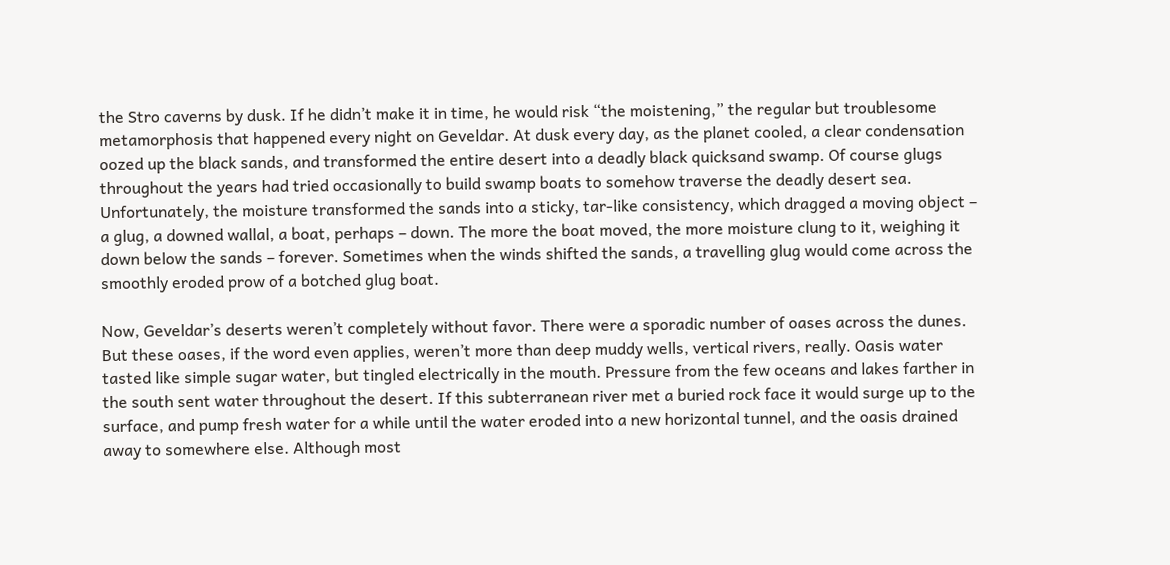the Stro caverns by dusk. If he didn’t make it in time, he would risk “the moistening,” the regular but troublesome metamorphosis that happened every night on Geveldar. At dusk every day, as the planet cooled, a clear condensation oozed up the black sands, and transformed the entire desert into a deadly black quicksand swamp. Of course glugs throughout the years had tried occasionally to build swamp boats to somehow traverse the deadly desert sea. Unfortunately, the moisture transformed the sands into a sticky, tar-like consistency, which dragged a moving object – a glug, a downed wallal, a boat, perhaps – down. The more the boat moved, the more moisture clung to it, weighing it down below the sands – forever. Sometimes when the winds shifted the sands, a travelling glug would come across the smoothly eroded prow of a botched glug boat.

Now, Geveldar’s deserts weren’t completely without favor. There were a sporadic number of oases across the dunes. But these oases, if the word even applies, weren’t more than deep muddy wells, vertical rivers, really. Oasis water tasted like simple sugar water, but tingled electrically in the mouth. Pressure from the few oceans and lakes farther in the south sent water throughout the desert. If this subterranean river met a buried rock face it would surge up to the surface, and pump fresh water for a while until the water eroded into a new horizontal tunnel, and the oasis drained away to somewhere else. Although most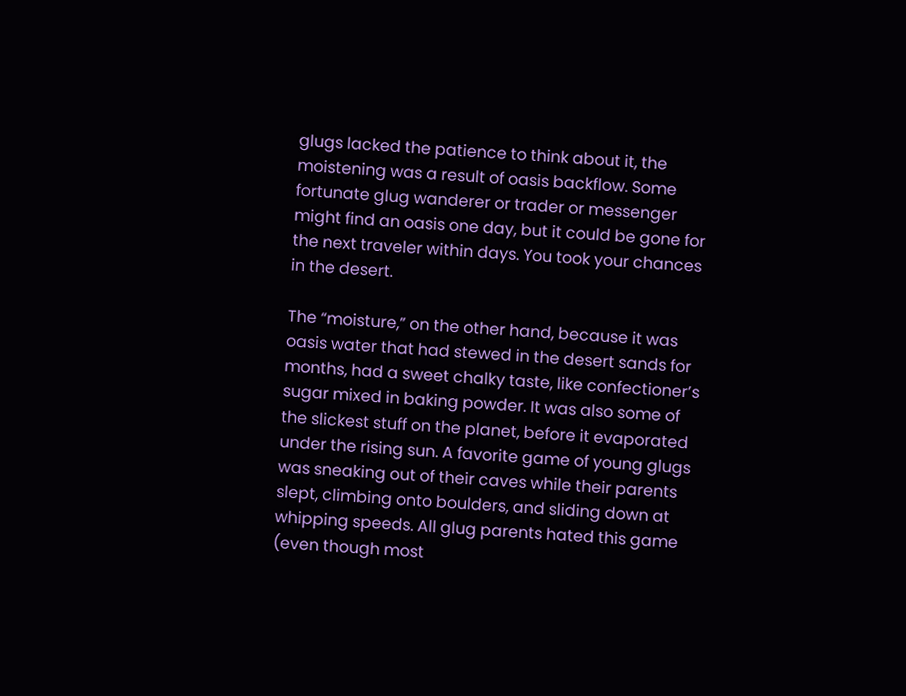glugs lacked the patience to think about it, the moistening was a result of oasis backflow. Some fortunate glug wanderer or trader or messenger might find an oasis one day, but it could be gone for the next traveler within days. You took your chances in the desert.

The “moisture,” on the other hand, because it was oasis water that had stewed in the desert sands for months, had a sweet chalky taste, like confectioner’s sugar mixed in baking powder. It was also some of the slickest stuff on the planet, before it evaporated under the rising sun. A favorite game of young glugs was sneaking out of their caves while their parents slept, climbing onto boulders, and sliding down at whipping speeds. All glug parents hated this game (even though most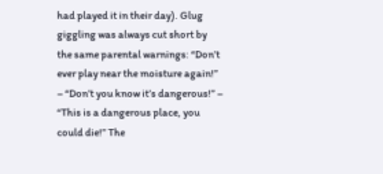had played it in their day). Glug giggling was always cut short by the same parental warnings: “Don’t ever play near the moisture again!” – “Don’t you know it’s dangerous!” – “This is a dangerous place, you could die!” The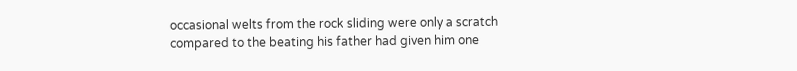occasional welts from the rock sliding were only a scratch compared to the beating his father had given him one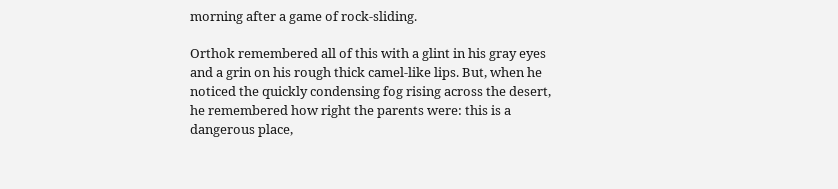morning after a game of rock-sliding.

Orthok remembered all of this with a glint in his gray eyes and a grin on his rough thick camel-like lips. But, when he noticed the quickly condensing fog rising across the desert, he remembered how right the parents were: this is a dangerous place,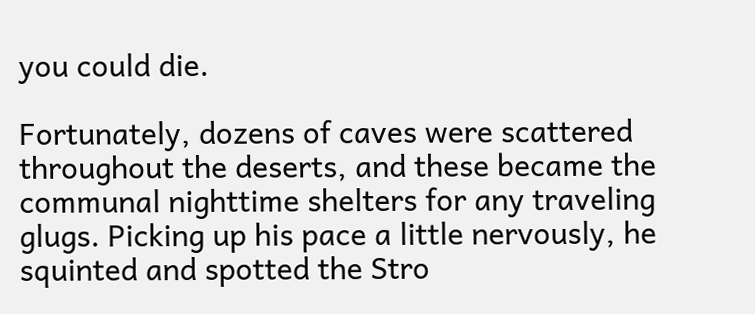you could die.

Fortunately, dozens of caves were scattered throughout the deserts, and these became the communal nighttime shelters for any traveling glugs. Picking up his pace a little nervously, he squinted and spotted the Stro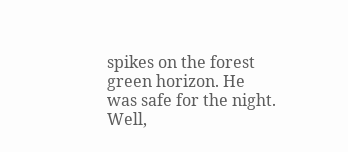spikes on the forest green horizon. He was safe for the night. Well,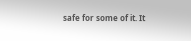safe for some of it. It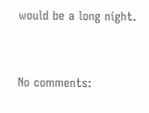would be a long night.


No comments: